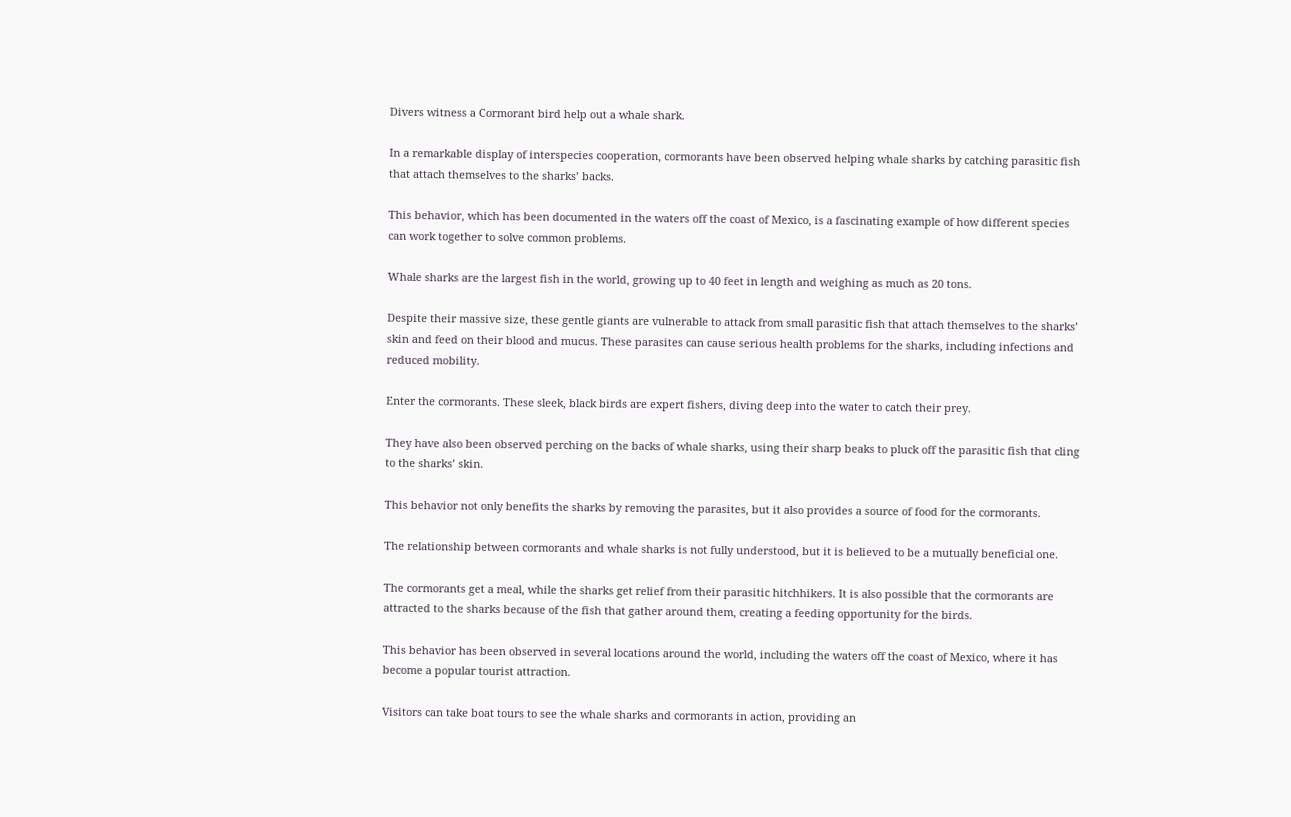Divers witness a Cormorant bird help out a whale shark.

In a remarkable display of interspecies cooperation, cormorants have been observed helping whale sharks by catching parasitic fish that attach themselves to the sharks’ backs.

This behavior, which has been documented in the waters off the coast of Mexico, is a fascinating example of how different species can work together to solve common problems.

Whale sharks are the largest fish in the world, growing up to 40 feet in length and weighing as much as 20 tons.

Despite their massive size, these gentle giants are vulnerable to attack from small parasitic fish that attach themselves to the sharks’ skin and feed on their blood and mucus. These parasites can cause serious health problems for the sharks, including infections and reduced mobility.

Enter the cormorants. These sleek, black birds are expert fishers, diving deep into the water to catch their prey.

They have also been observed perching on the backs of whale sharks, using their sharp beaks to pluck off the parasitic fish that cling to the sharks’ skin.

This behavior not only benefits the sharks by removing the parasites, but it also provides a source of food for the cormorants.

The relationship between cormorants and whale sharks is not fully understood, but it is believed to be a mutually beneficial one.

The cormorants get a meal, while the sharks get relief from their parasitic hitchhikers. It is also possible that the cormorants are attracted to the sharks because of the fish that gather around them, creating a feeding opportunity for the birds.

This behavior has been observed in several locations around the world, including the waters off the coast of Mexico, where it has become a popular tourist attraction.

Visitors can take boat tours to see the whale sharks and cormorants in action, providing an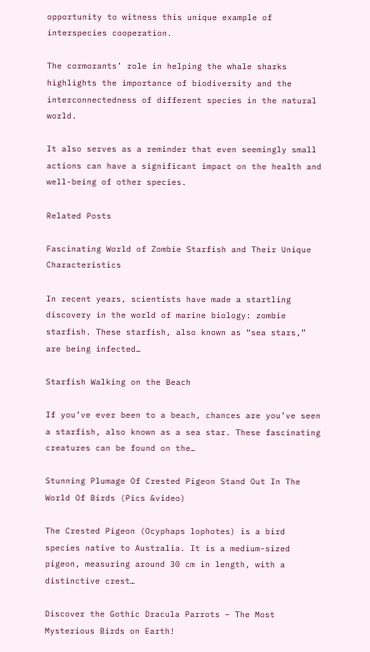opportunity to witness this unique example of interspecies cooperation.

The cormorants’ role in helping the whale sharks highlights the importance of biodiversity and the interconnectedness of different species in the natural world.

It also serves as a reminder that even seemingly small actions can have a significant impact on the health and well-being of other species.

Related Posts

Fascinating World of Zombie Starfish and Their Unique Characteristics

In recent years, scientists have made a startling discovery in the world of marine biology: zombie starfish. These starfish, also known as “sea stars,” are being infected…

Starfish Walking on the Beach

If you’ve ever been to a beach, chances are you’ve seen a starfish, also known as a sea star. These fascinating creatures can be found on the…

Stunning Plumage Of Crested Pigeon Stand Out In The World Of Birds (Pics &video)

The Crested Pigeon (Ocyphaps lophotes) is a bird species native to Australia. It is a medium-sized pigeon, measuring around 30 cm in length, with a distinctive crest…

Discover the Gothic Dracula Parrots – The Most Mysterious Birds on Earth!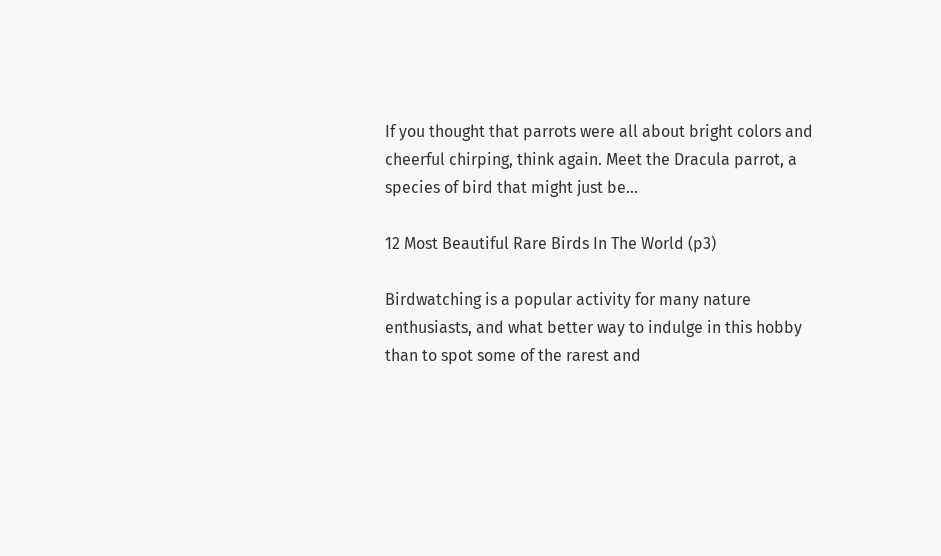If you thought that parrots were all about bright colors and cheerful chirping, think again. Meet the Dracula parrot, a species of bird that might just be…

12 Most Beautiful Rare Birds In The World (p3)

Birdwatching is a popular activity for many nature enthusiasts, and what better way to indulge in this hobby than to spot some of the rarest and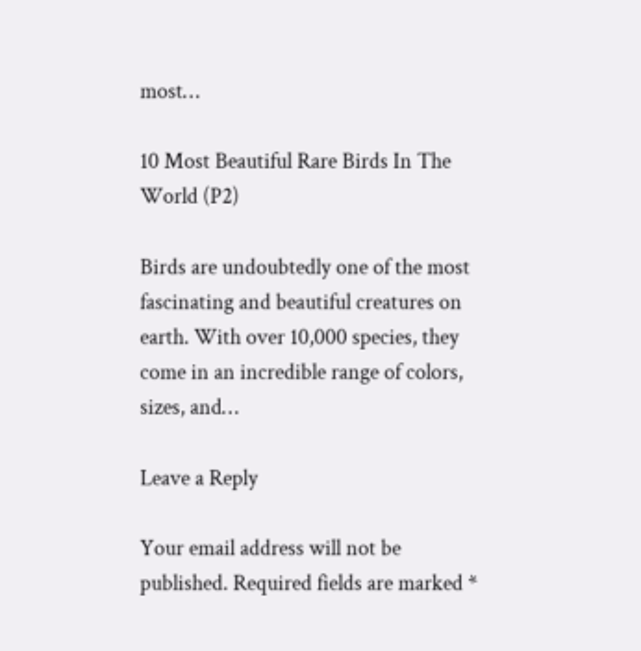most…

10 Most Beautiful Rare Birds In The World (P2)

Birds are undoubtedly one of the most fascinating and beautiful creatures on earth. With over 10,000 species, they come in an incredible range of colors, sizes, and…

Leave a Reply

Your email address will not be published. Required fields are marked *